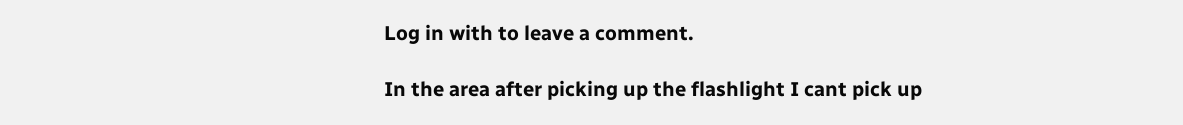Log in with to leave a comment.

In the area after picking up the flashlight I cant pick up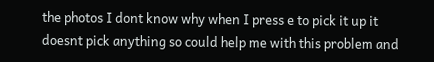the photos I dont know why when I press e to pick it up it doesnt pick anything so could help me with this problem and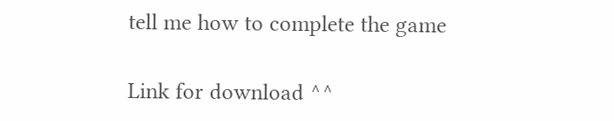tell me how to complete the game

Link for download ^^